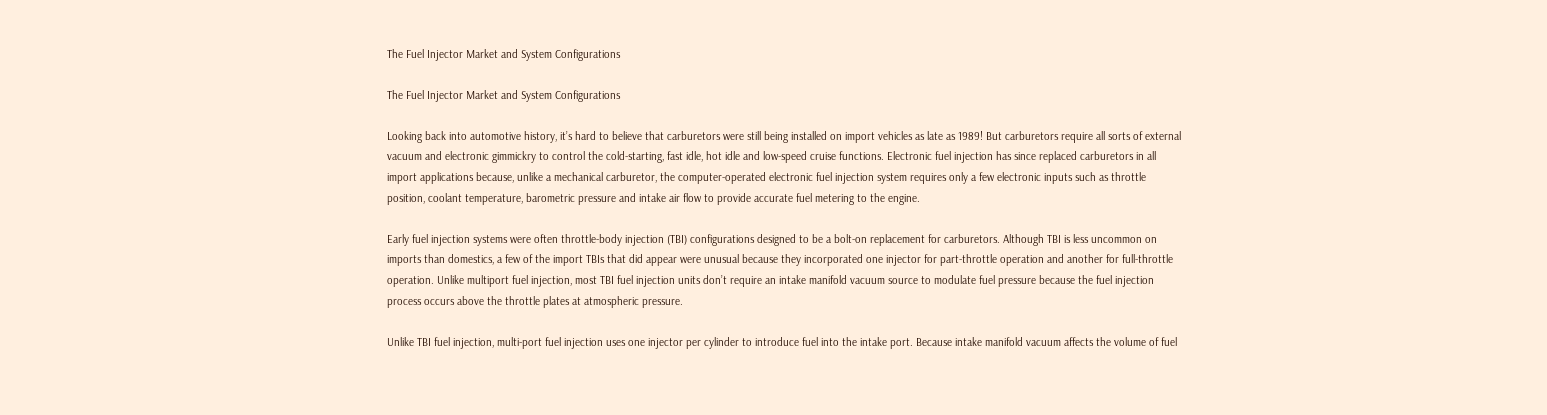The Fuel Injector Market and System Configurations

The Fuel Injector Market and System Configurations

Looking back into automotive history, it’s hard to believe that carburetors were still being installed on import vehicles as late as 1989! But carburetors require all sorts of external vacuum and electronic gimmickry to control the cold-starting, fast idle, hot idle and low-speed cruise functions. Electronic fuel injection has since replaced carburetors in all import applications because, unlike a mechanical carburetor, the computer-operated electronic fuel injection system requires only a few electronic inputs such as throttle position, coolant temperature, barometric pressure and intake air flow to provide accurate fuel metering to the engine.

Early fuel injection systems were often throttle-body injection (TBI) configurations designed to be a bolt-on replacement for carburetors. Although TBI is less uncommon on imports than domestics, a few of the import TBIs that did appear were unusual because they incorporated one injector for part-throttle operation and another for full-throttle operation. Unlike multiport fuel injection, most TBI fuel injection units don’t require an intake manifold vacuum source to modulate fuel pressure because the fuel injection process occurs above the throttle plates at atmospheric pressure.

Unlike TBI fuel injection, multi-port fuel injection uses one injector per cylinder to introduce fuel into the intake port. Because intake manifold vacuum affects the volume of fuel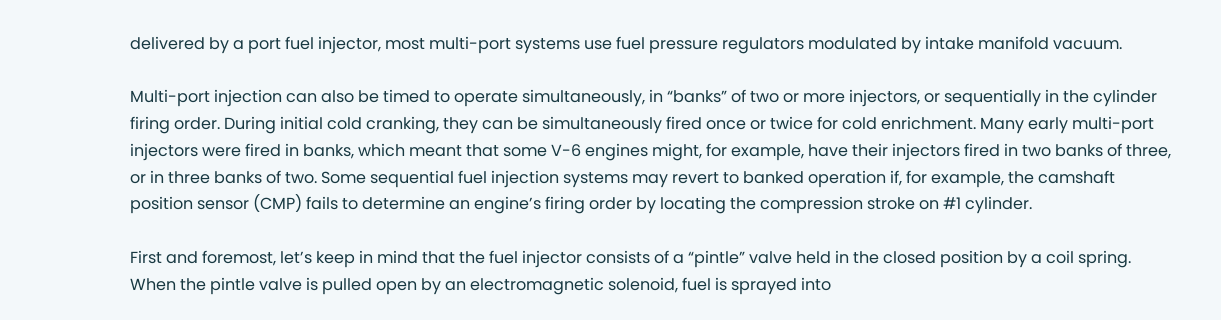delivered by a port fuel injector, most multi-port systems use fuel pressure regulators modulated by intake manifold vacuum.

Multi-port injection can also be timed to operate simultaneously, in “banks” of two or more injectors, or sequentially in the cylinder firing order. During initial cold cranking, they can be simultaneously fired once or twice for cold enrichment. Many early multi-port injectors were fired in banks, which meant that some V-6 engines might, for example, have their injectors fired in two banks of three, or in three banks of two. Some sequential fuel injection systems may revert to banked operation if, for example, the camshaft position sensor (CMP) fails to determine an engine’s firing order by locating the compression stroke on #1 cylinder.

First and foremost, let’s keep in mind that the fuel injector consists of a “pintle” valve held in the closed position by a coil spring. When the pintle valve is pulled open by an electromagnetic solenoid, fuel is sprayed into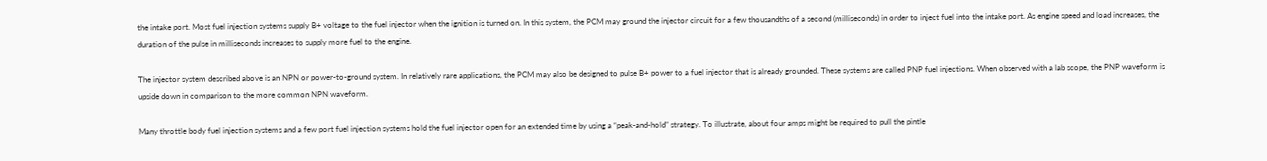the intake port. Most fuel injection systems supply B+ voltage to the fuel injector when the ignition is turned on. In this system, the PCM may ground the injector circuit for a few thousandths of a second (milliseconds) in order to inject fuel into the intake port. As engine speed and load increases, the duration of the pulse in milliseconds increases to supply more fuel to the engine.

The injector system described above is an NPN or power-to-ground system. In relatively rare applications, the PCM may also be designed to pulse B+ power to a fuel injector that is already grounded. These systems are called PNP fuel injections. When observed with a lab scope, the PNP waveform is upside down in comparison to the more common NPN waveform.

Many throttle body fuel injection systems and a few port fuel injection systems hold the fuel injector open for an extended time by using a “peak-and-hold” strategy. To illustrate, about four amps might be required to pull the pintle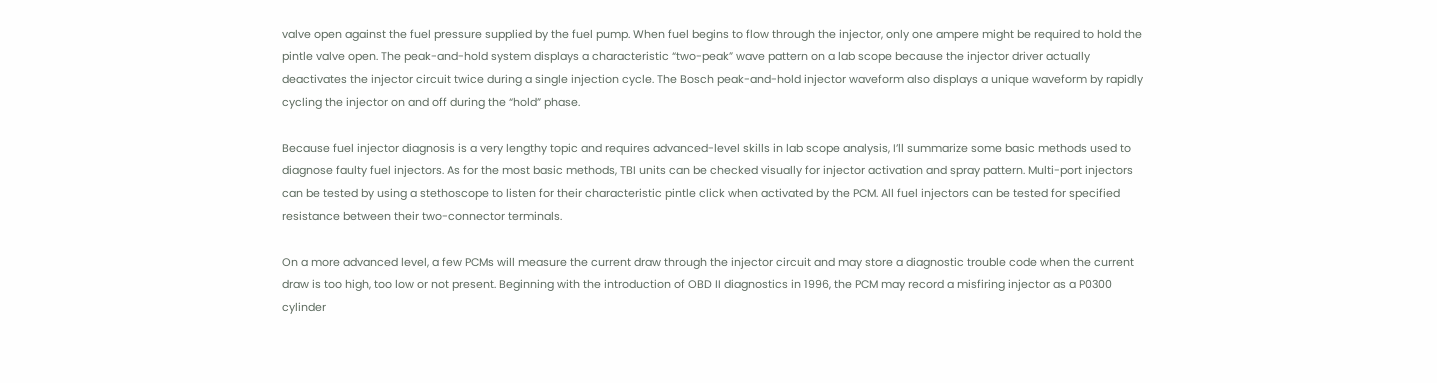valve open against the fuel pressure supplied by the fuel pump. When fuel begins to flow through the injector, only one ampere might be required to hold the pintle valve open. The peak-and-hold system displays a characteristic “two-peak” wave pattern on a lab scope because the injector driver actually deactivates the injector circuit twice during a single injection cycle. The Bosch peak-and-hold injector waveform also displays a unique waveform by rapidly cycling the injector on and off during the “hold” phase.

Because fuel injector diagnosis is a very lengthy topic and requires advanced-level skills in lab scope analysis, I’ll summarize some basic methods used to diagnose faulty fuel injectors. As for the most basic methods, TBI units can be checked visually for injector activation and spray pattern. Multi-port injectors can be tested by using a stethoscope to listen for their characteristic pintle click when activated by the PCM. All fuel injectors can be tested for specified resistance between their two-connector terminals.

On a more advanced level, a few PCMs will measure the current draw through the injector circuit and may store a diagnostic trouble code when the current draw is too high, too low or not present. Beginning with the introduction of OBD II diagnostics in 1996, the PCM may record a misfiring injector as a P0300 cylinder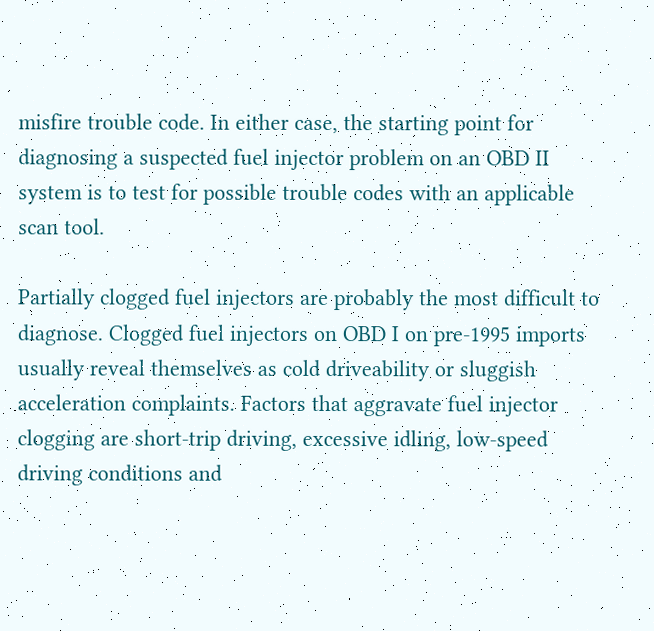misfire trouble code. In either case, the starting point for diagnosing a suspected fuel injector problem on an OBD II system is to test for possible trouble codes with an applicable scan tool.

Partially clogged fuel injectors are probably the most difficult to diagnose. Clogged fuel injectors on OBD I on pre-1995 imports usually reveal themselves as cold driveability or sluggish acceleration complaints. Factors that aggravate fuel injector clogging are short-trip driving, excessive idling, low-speed driving conditions and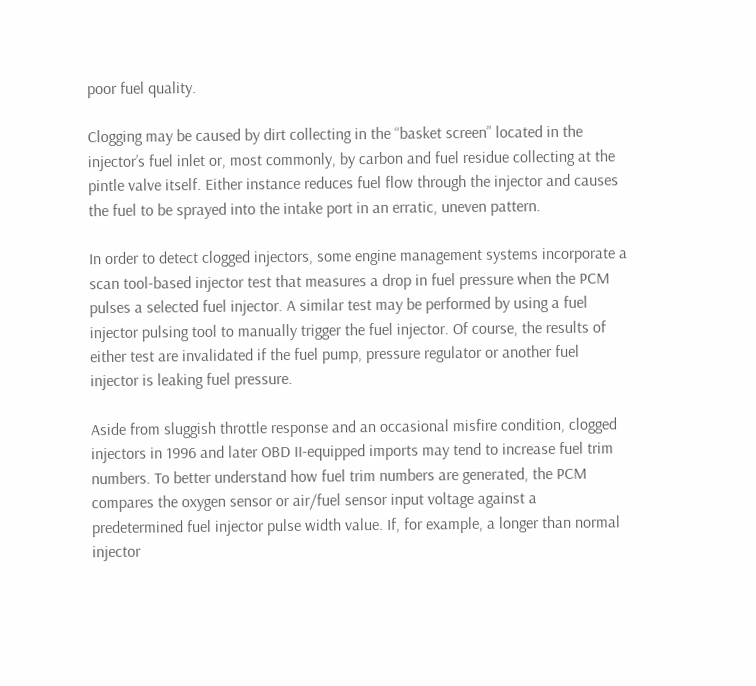poor fuel quality.

Clogging may be caused by dirt collecting in the “basket screen” located in the injector’s fuel inlet or, most commonly, by carbon and fuel residue collecting at the pintle valve itself. Either instance reduces fuel flow through the injector and causes the fuel to be sprayed into the intake port in an erratic, uneven pattern.

In order to detect clogged injectors, some engine management systems incorporate a scan tool-based injector test that measures a drop in fuel pressure when the PCM pulses a selected fuel injector. A similar test may be performed by using a fuel injector pulsing tool to manually trigger the fuel injector. Of course, the results of either test are invalidated if the fuel pump, pressure regulator or another fuel injector is leaking fuel pressure.

Aside from sluggish throttle response and an occasional misfire condition, clogged injectors in 1996 and later OBD II-equipped imports may tend to increase fuel trim numbers. To better understand how fuel trim numbers are generated, the PCM compares the oxygen sensor or air/fuel sensor input voltage against a predetermined fuel injector pulse width value. If, for example, a longer than normal injector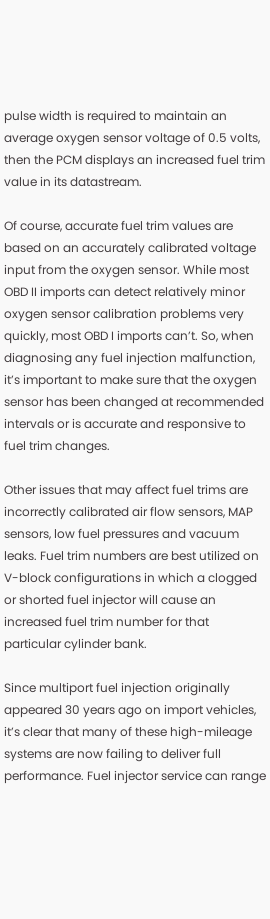pulse width is required to maintain an average oxygen sensor voltage of 0.5 volts, then the PCM displays an increased fuel trim value in its datastream.

Of course, accurate fuel trim values are based on an accurately calibrated voltage input from the oxygen sensor. While most OBD II imports can detect relatively minor oxygen sensor calibration problems very quickly, most OBD I imports can’t. So, when diagnosing any fuel injection malfunction, it’s important to make sure that the oxygen sensor has been changed at recommended intervals or is accurate and responsive to fuel trim changes.

Other issues that may affect fuel trims are incorrectly calibrated air flow sensors, MAP sensors, low fuel pressures and vacuum leaks. Fuel trim numbers are best utilized on V-block configurations in which a clogged or shorted fuel injector will cause an increased fuel trim number for that particular cylinder bank.

Since multiport fuel injection originally appeared 30 years ago on import vehicles, it’s clear that many of these high-mileage systems are now failing to deliver full performance. Fuel injector service can range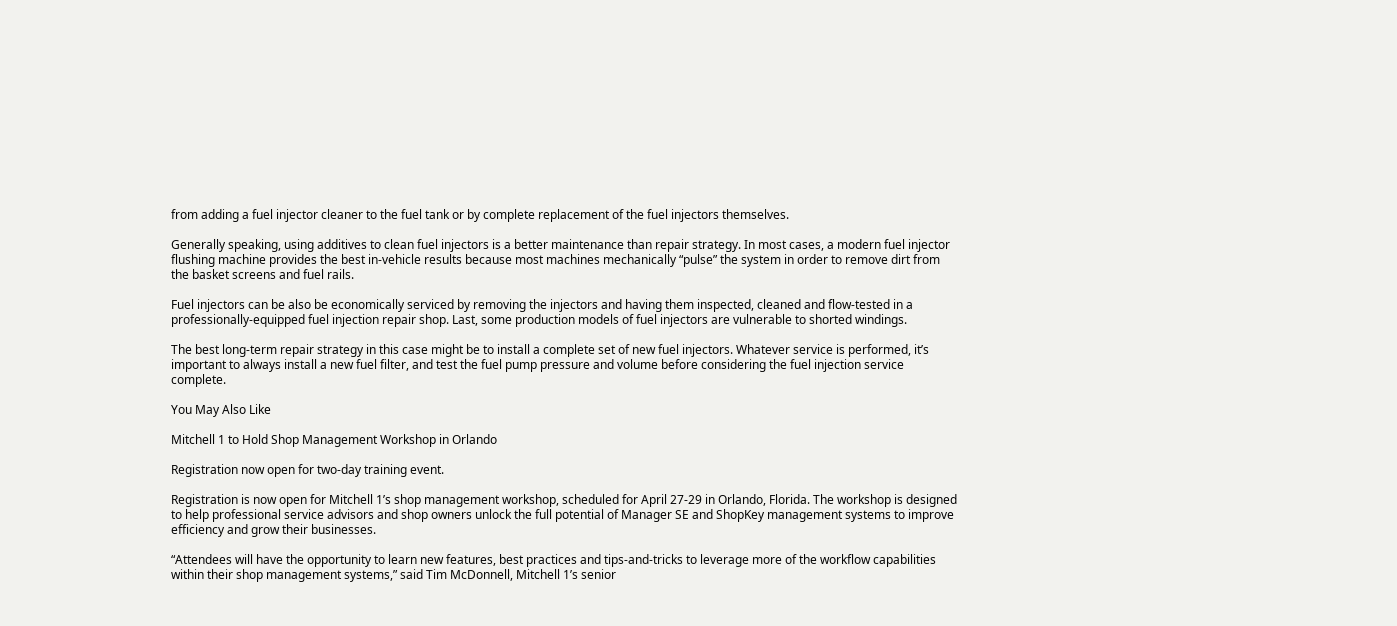from adding a fuel injector cleaner to the fuel tank or by complete replacement of the fuel injectors themselves.

Generally speaking, using additives to clean fuel injectors is a better maintenance than repair strategy. In most cases, a modern fuel injector flushing machine provides the best in-vehicle results because most machines mechanically “pulse” the system in order to remove dirt from the basket screens and fuel rails.

Fuel injectors can be also be economically serviced by removing the injectors and having them inspected, cleaned and flow-tested in a professionally-equipped fuel injection repair shop. Last, some production models of fuel injectors are vulnerable to shorted windings.

The best long-term repair strategy in this case might be to install a complete set of new fuel injectors. Whatever service is performed, it’s important to always install a new fuel filter, and test the fuel pump pressure and volume before considering the fuel injection service complete.

You May Also Like

Mitchell 1 to Hold Shop Management Workshop in Orlando

Registration now open for two-day training event.

Registration is now open for Mitchell 1’s shop management workshop, scheduled for April 27-29 in Orlando, Florida. The workshop is designed to help professional service advisors and shop owners unlock the full potential of Manager SE and ShopKey management systems to improve efficiency and grow their businesses.

“Attendees will have the opportunity to learn new features, best practices and tips-and-tricks to leverage more of the workflow capabilities within their shop management systems,” said Tim McDonnell, Mitchell 1’s senior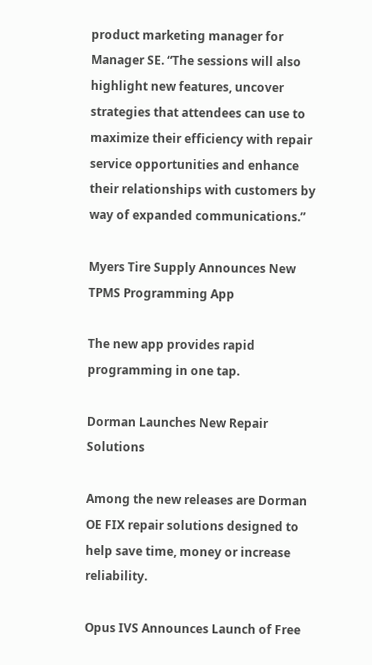product marketing manager for Manager SE. “The sessions will also highlight new features, uncover strategies that attendees can use to maximize their efficiency with repair service opportunities and enhance their relationships with customers by way of expanded communications.”

Myers Tire Supply Announces New TPMS Programming App

The new app provides rapid programming in one tap.

Dorman Launches New Repair Solutions

Among the new releases are Dorman OE FIX repair solutions designed to help save time, money or increase reliability.

Opus IVS Announces Launch of Free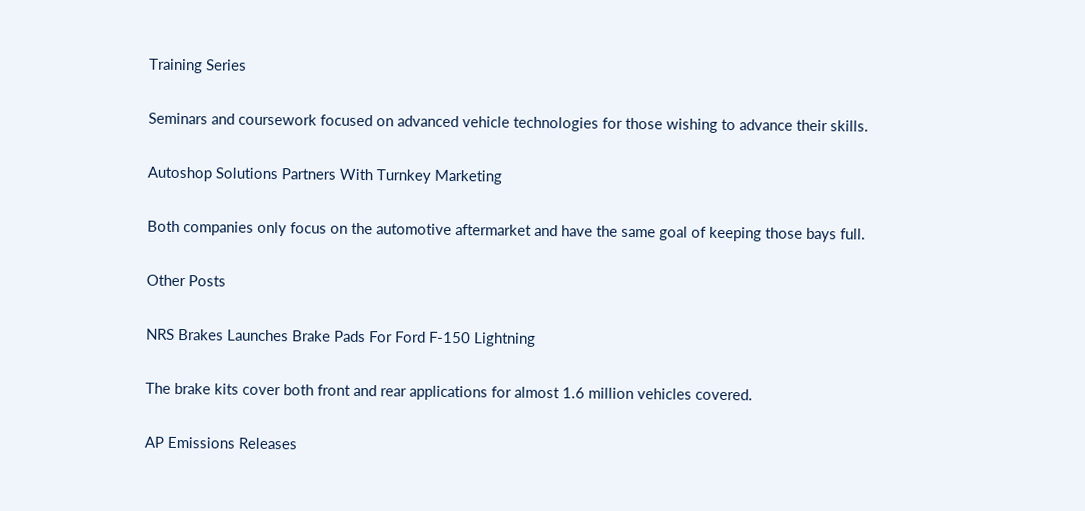Training Series

Seminars and coursework focused on advanced vehicle technologies for those wishing to advance their skills.

Autoshop Solutions Partners With Turnkey Marketing

Both companies only focus on the automotive aftermarket and have the same goal of keeping those bays full.

Other Posts

NRS Brakes Launches Brake Pads For Ford F-150 Lightning

The brake kits cover both front and rear applications for almost 1.6 million vehicles covered.

AP Emissions Releases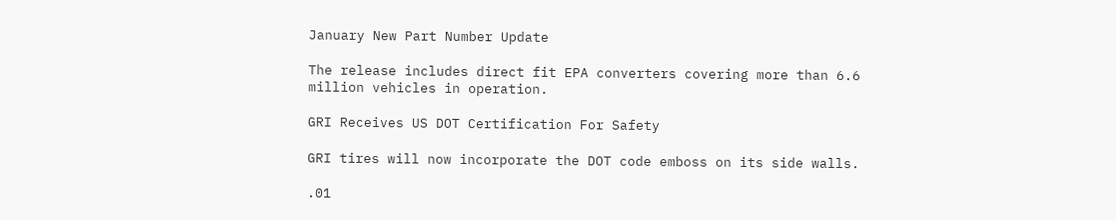January New Part Number Update

The release includes direct fit EPA converters covering more than 6.6 million vehicles in operation.

GRI Receives US DOT Certification For Safety

GRI tires will now incorporate the DOT code emboss on its side walls.

.01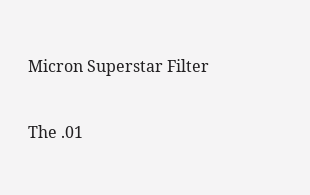Micron Superstar Filter

The .01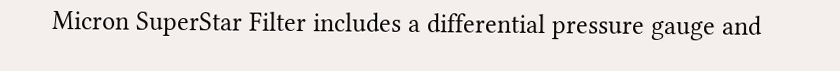Micron SuperStar Filter includes a differential pressure gauge and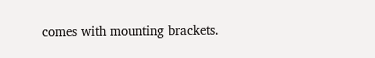comes with mounting brackets.